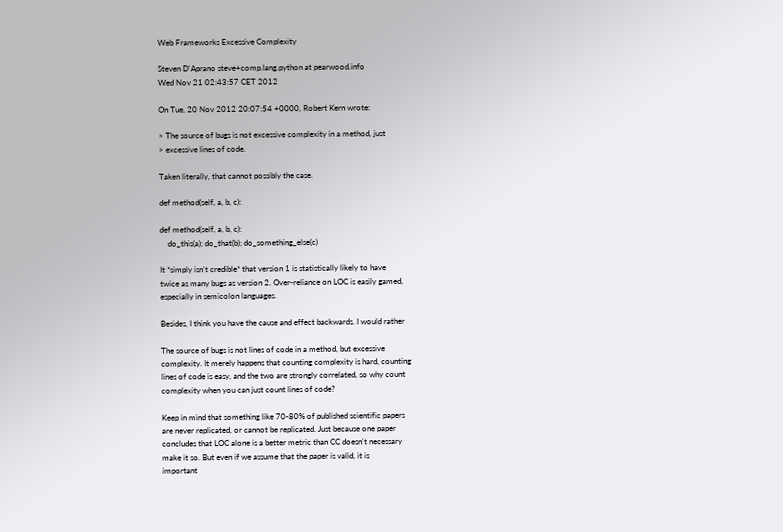Web Frameworks Excessive Complexity

Steven D'Aprano steve+comp.lang.python at pearwood.info
Wed Nov 21 02:43:57 CET 2012

On Tue, 20 Nov 2012 20:07:54 +0000, Robert Kern wrote:

> The source of bugs is not excessive complexity in a method, just
> excessive lines of code.

Taken literally, that cannot possibly the case.

def method(self, a, b, c):

def method(self, a, b, c):
    do_this(a); do_that(b); do_something_else(c)

It *simply isn't credible* that version 1 is statistically likely to have
twice as many bugs as version 2. Over-reliance on LOC is easily gamed,
especially in semicolon languages.

Besides, I think you have the cause and effect backwards. I would rather

The source of bugs is not lines of code in a method, but excessive
complexity. It merely happens that counting complexity is hard, counting
lines of code is easy, and the two are strongly correlated, so why count
complexity when you can just count lines of code?

Keep in mind that something like 70-80% of published scientific papers
are never replicated, or cannot be replicated. Just because one paper
concludes that LOC alone is a better metric than CC doesn't necessary
make it so. But even if we assume that the paper is valid, it is
important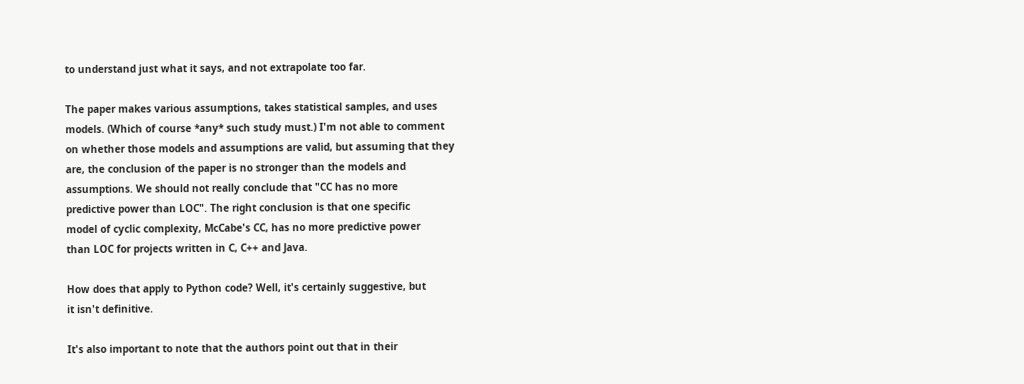to understand just what it says, and not extrapolate too far.

The paper makes various assumptions, takes statistical samples, and uses
models. (Which of course *any* such study must.) I'm not able to comment
on whether those models and assumptions are valid, but assuming that they
are, the conclusion of the paper is no stronger than the models and
assumptions. We should not really conclude that "CC has no more
predictive power than LOC". The right conclusion is that one specific
model of cyclic complexity, McCabe's CC, has no more predictive power
than LOC for projects written in C, C++ and Java.

How does that apply to Python code? Well, it's certainly suggestive, but
it isn't definitive.

It's also important to note that the authors point out that in their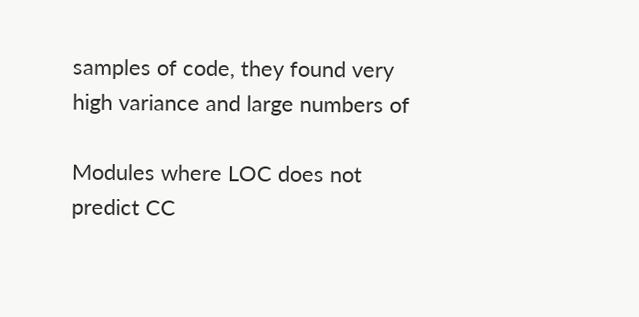samples of code, they found very high variance and large numbers of

Modules where LOC does not predict CC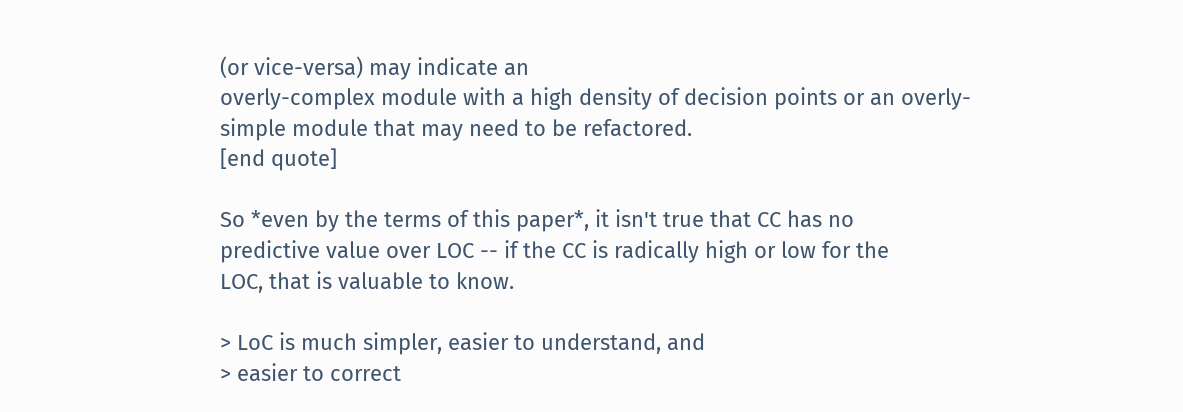(or vice-versa) may indicate an
overly-complex module with a high density of decision points or an overly-
simple module that may need to be refactored.
[end quote]

So *even by the terms of this paper*, it isn't true that CC has no
predictive value over LOC -- if the CC is radically high or low for the
LOC, that is valuable to know.

> LoC is much simpler, easier to understand, and
> easier to correct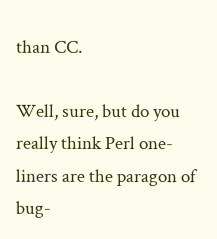than CC.

Well, sure, but do you really think Perl one-liners are the paragon of
bug-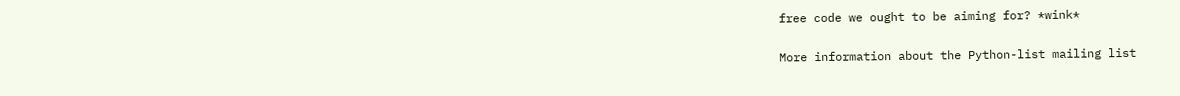free code we ought to be aiming for? *wink*


More information about the Python-list mailing list